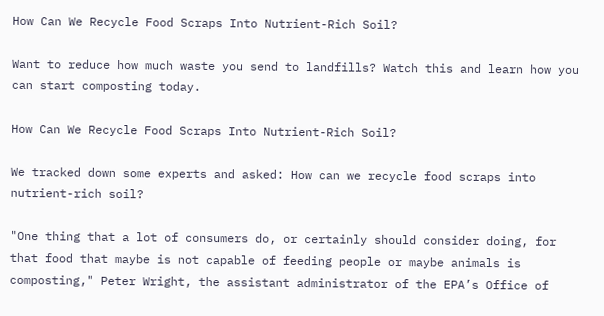How Can We Recycle Food Scraps Into Nutrient-Rich Soil?

Want to reduce how much waste you send to landfills? Watch this and learn how you can start composting today.

How Can We Recycle Food Scraps Into Nutrient-Rich Soil?

We tracked down some experts and asked: How can we recycle food scraps into nutrient-rich soil?

"One thing that a lot of consumers do, or certainly should consider doing, for that food that maybe is not capable of feeding people or maybe animals is composting," Peter Wright, the assistant administrator of the EPA’s Office of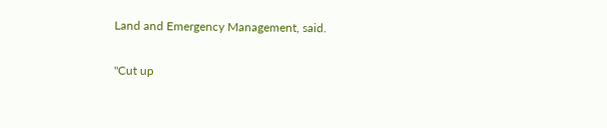Land and Emergency Management, said.

"Cut up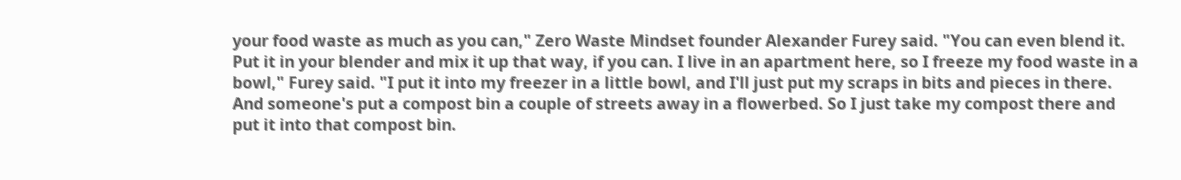your food waste as much as you can," Zero Waste Mindset founder Alexander Furey said. "You can even blend it. Put it in your blender and mix it up that way, if you can. I live in an apartment here, so I freeze my food waste in a bowl," Furey said. "I put it into my freezer in a little bowl, and I'll just put my scraps in bits and pieces in there. And someone's put a compost bin a couple of streets away in a flowerbed. So I just take my compost there and put it into that compost bin.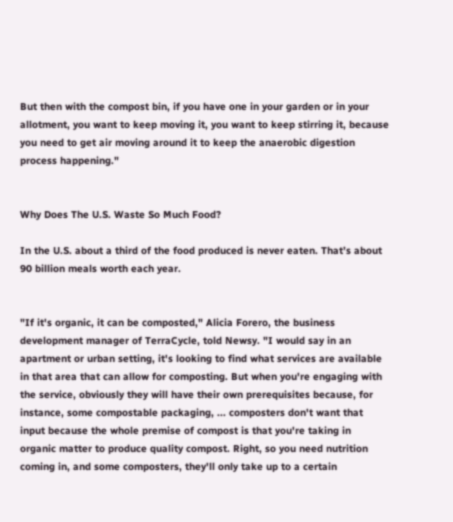But then with the compost bin, if you have one in your garden or in your allotment, you want to keep moving it, you want to keep stirring it, because you need to get air moving around it to keep the anaerobic digestion process happening."


Why Does The U.S. Waste So Much Food?

In the U.S. about a third of the food produced is never eaten. That’s about 90 billion meals worth each year.


"If it's organic, it can be composted," Alicia Forero, the business development manager of TerraCycle, told Newsy. "I would say in an apartment or urban setting, it's looking to find what services are available in that area that can allow for composting. But when you're engaging with the service, obviously they will have their own prerequisites because, for instance, some compostable packaging, ... composters don't want that input because the whole premise of compost is that you're taking in organic matter to produce quality compost. Right, so you need nutrition coming in, and some composters, they'll only take up to a certain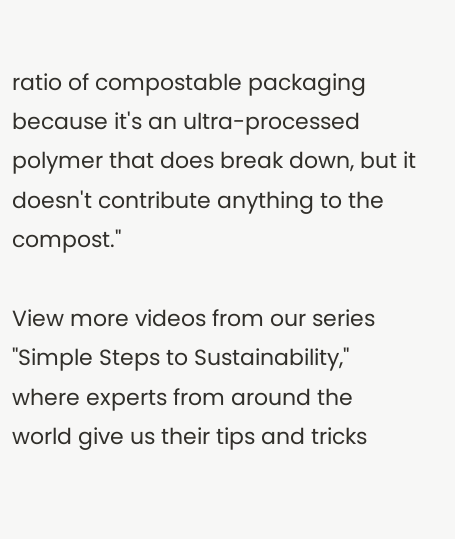ratio of compostable packaging because it's an ultra-processed polymer that does break down, but it doesn't contribute anything to the compost."

View more videos from our series "Simple Steps to Sustainability," where experts from around the world give us their tips and tricks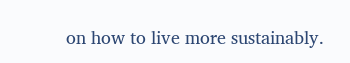on how to live more sustainably.